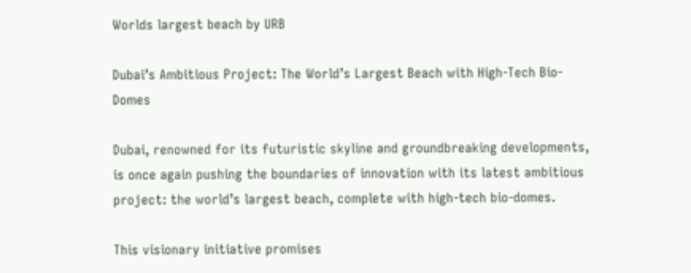Worlds largest beach by URB

Dubai’s Ambitious Project: The World’s Largest Beach with High-Tech Bio-Domes

Dubai, renowned for its futuristic skyline and groundbreaking developments, is once again pushing the boundaries of innovation with its latest ambitious project: the world’s largest beach, complete with high-tech bio-domes.

This visionary initiative promises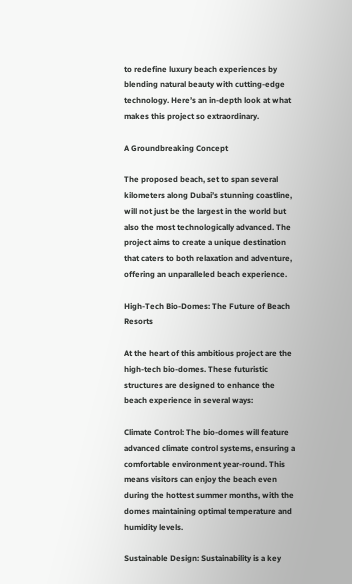to redefine luxury beach experiences by blending natural beauty with cutting-edge technology. Here’s an in-depth look at what makes this project so extraordinary.

A Groundbreaking Concept

The proposed beach, set to span several kilometers along Dubai’s stunning coastline, will not just be the largest in the world but also the most technologically advanced. The project aims to create a unique destination that caters to both relaxation and adventure, offering an unparalleled beach experience.

High-Tech Bio-Domes: The Future of Beach Resorts

At the heart of this ambitious project are the high-tech bio-domes. These futuristic structures are designed to enhance the beach experience in several ways:

Climate Control: The bio-domes will feature advanced climate control systems, ensuring a comfortable environment year-round. This means visitors can enjoy the beach even during the hottest summer months, with the domes maintaining optimal temperature and humidity levels.

Sustainable Design: Sustainability is a key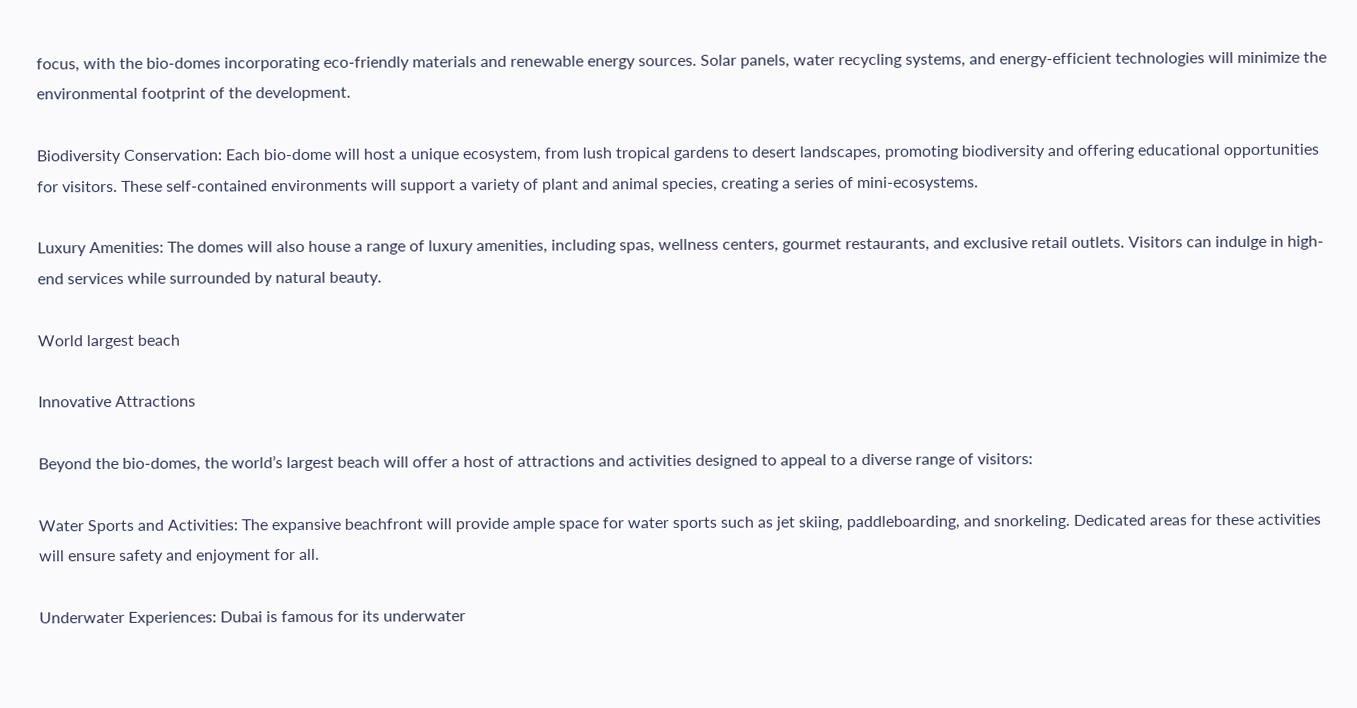focus, with the bio-domes incorporating eco-friendly materials and renewable energy sources. Solar panels, water recycling systems, and energy-efficient technologies will minimize the environmental footprint of the development.

Biodiversity Conservation: Each bio-dome will host a unique ecosystem, from lush tropical gardens to desert landscapes, promoting biodiversity and offering educational opportunities for visitors. These self-contained environments will support a variety of plant and animal species, creating a series of mini-ecosystems.

Luxury Amenities: The domes will also house a range of luxury amenities, including spas, wellness centers, gourmet restaurants, and exclusive retail outlets. Visitors can indulge in high-end services while surrounded by natural beauty.

World largest beach

Innovative Attractions

Beyond the bio-domes, the world’s largest beach will offer a host of attractions and activities designed to appeal to a diverse range of visitors:

Water Sports and Activities: The expansive beachfront will provide ample space for water sports such as jet skiing, paddleboarding, and snorkeling. Dedicated areas for these activities will ensure safety and enjoyment for all.

Underwater Experiences: Dubai is famous for its underwater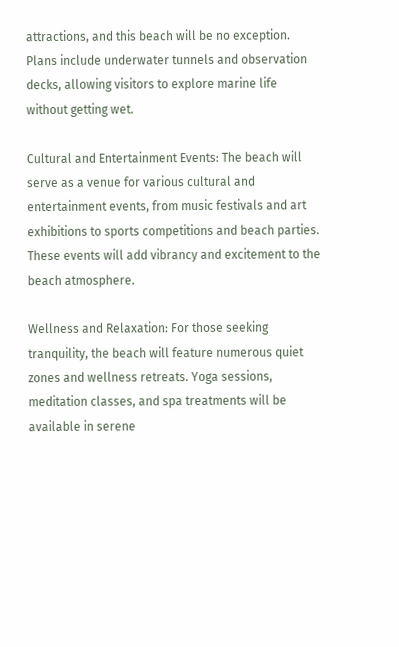attractions, and this beach will be no exception. Plans include underwater tunnels and observation decks, allowing visitors to explore marine life without getting wet.

Cultural and Entertainment Events: The beach will serve as a venue for various cultural and entertainment events, from music festivals and art exhibitions to sports competitions and beach parties. These events will add vibrancy and excitement to the beach atmosphere.

Wellness and Relaxation: For those seeking tranquility, the beach will feature numerous quiet zones and wellness retreats. Yoga sessions, meditation classes, and spa treatments will be available in serene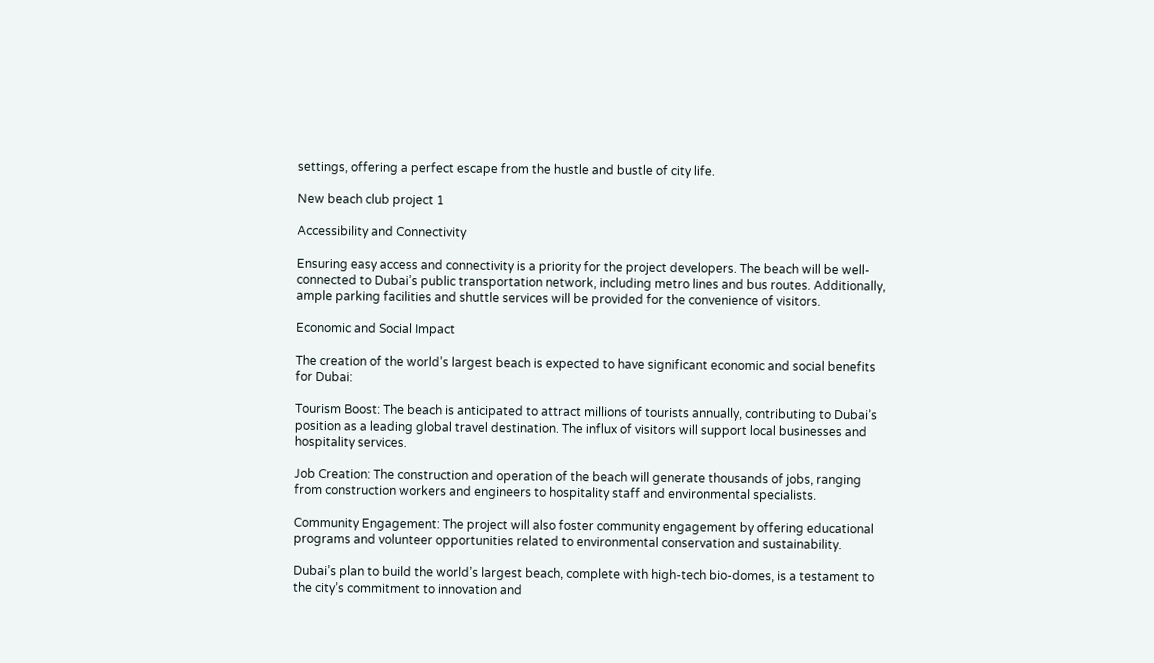settings, offering a perfect escape from the hustle and bustle of city life.

New beach club project 1

Accessibility and Connectivity

Ensuring easy access and connectivity is a priority for the project developers. The beach will be well-connected to Dubai’s public transportation network, including metro lines and bus routes. Additionally, ample parking facilities and shuttle services will be provided for the convenience of visitors.

Economic and Social Impact

The creation of the world’s largest beach is expected to have significant economic and social benefits for Dubai:

Tourism Boost: The beach is anticipated to attract millions of tourists annually, contributing to Dubai’s position as a leading global travel destination. The influx of visitors will support local businesses and hospitality services.

Job Creation: The construction and operation of the beach will generate thousands of jobs, ranging from construction workers and engineers to hospitality staff and environmental specialists.

Community Engagement: The project will also foster community engagement by offering educational programs and volunteer opportunities related to environmental conservation and sustainability.

Dubai’s plan to build the world’s largest beach, complete with high-tech bio-domes, is a testament to the city’s commitment to innovation and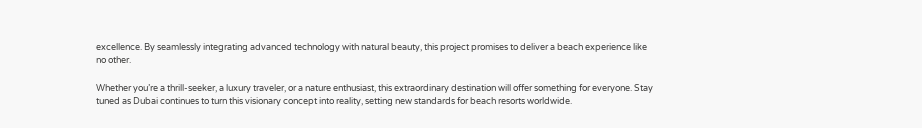excellence. By seamlessly integrating advanced technology with natural beauty, this project promises to deliver a beach experience like no other.

Whether you’re a thrill-seeker, a luxury traveler, or a nature enthusiast, this extraordinary destination will offer something for everyone. Stay tuned as Dubai continues to turn this visionary concept into reality, setting new standards for beach resorts worldwide.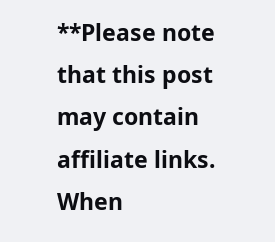**Please note that this post may contain affiliate links. When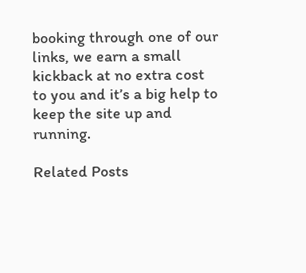booking through one of our links, we earn a small kickback at no extra cost to you and it’s a big help to keep the site up and running.

Related Posts